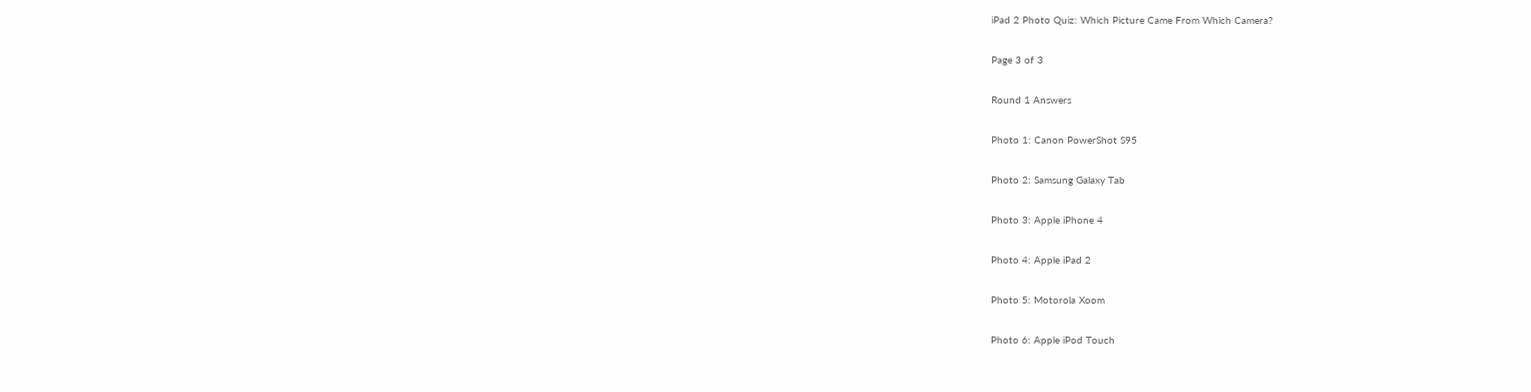iPad 2 Photo Quiz: Which Picture Came From Which Camera?

Page 3 of 3

Round 1 Answers

Photo 1: Canon PowerShot S95

Photo 2: Samsung Galaxy Tab

Photo 3: Apple iPhone 4

Photo 4: Apple iPad 2

Photo 5: Motorola Xoom

Photo 6: Apple iPod Touch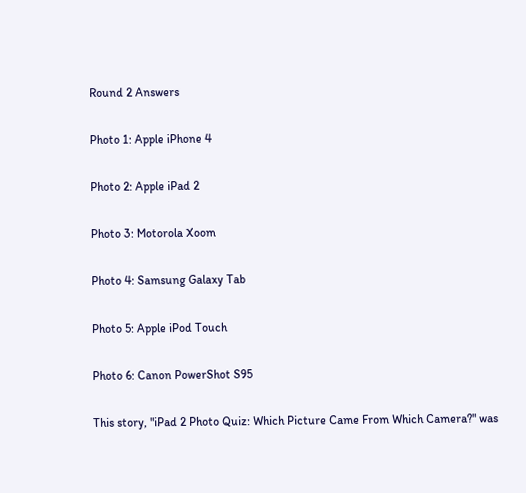Round 2 Answers

Photo 1: Apple iPhone 4

Photo 2: Apple iPad 2

Photo 3: Motorola Xoom

Photo 4: Samsung Galaxy Tab

Photo 5: Apple iPod Touch

Photo 6: Canon PowerShot S95

This story, "iPad 2 Photo Quiz: Which Picture Came From Which Camera?" was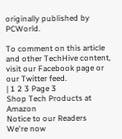originally published by PCWorld.

To comment on this article and other TechHive content, visit our Facebook page or our Twitter feed.
| 1 2 3 Page 3
Shop Tech Products at Amazon
Notice to our Readers
We're now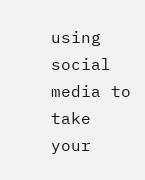using social media to take your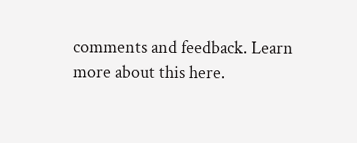comments and feedback. Learn more about this here.